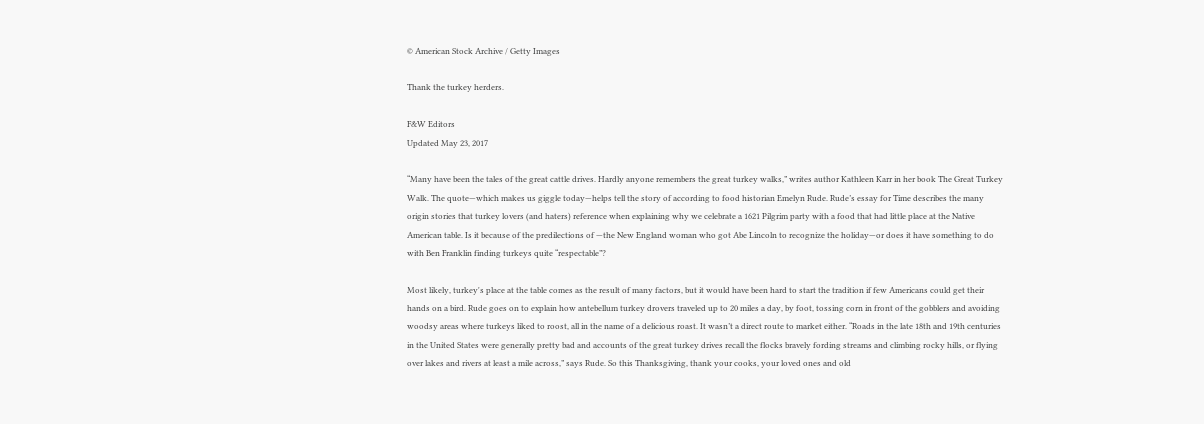© American Stock Archive / Getty Images

Thank the turkey herders.

F&W Editors
Updated May 23, 2017

“Many have been the tales of the great cattle drives. Hardly anyone remembers the great turkey walks,” writes author Kathleen Karr in her book The Great Turkey Walk. The quote—which makes us giggle today—helps tell the story of according to food historian Emelyn Rude. Rude’s essay for Time describes the many origin stories that turkey lovers (and haters) reference when explaining why we celebrate a 1621 Pilgrim party with a food that had little place at the Native American table. Is it because of the predilections of —the New England woman who got Abe Lincoln to recognize the holiday—or does it have something to do with Ben Franklin finding turkeys quite “respectable”?

Most likely, turkey's place at the table comes as the result of many factors, but it would have been hard to start the tradition if few Americans could get their hands on a bird. Rude goes on to explain how antebellum turkey drovers traveled up to 20 miles a day, by foot, tossing corn in front of the gobblers and avoiding woodsy areas where turkeys liked to roost, all in the name of a delicious roast. It wasn’t a direct route to market either. “Roads in the late 18th and 19th centuries in the United States were generally pretty bad and accounts of the great turkey drives recall the flocks bravely fording streams and climbing rocky hills, or flying over lakes and rivers at least a mile across,” says Rude. So this Thanksgiving, thank your cooks, your loved ones and old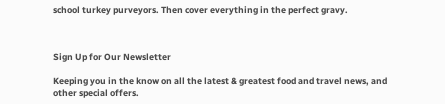school turkey purveyors. Then cover everything in the perfect gravy.



Sign Up for Our Newsletter

Keeping you in the know on all the latest & greatest food and travel news, and other special offers.